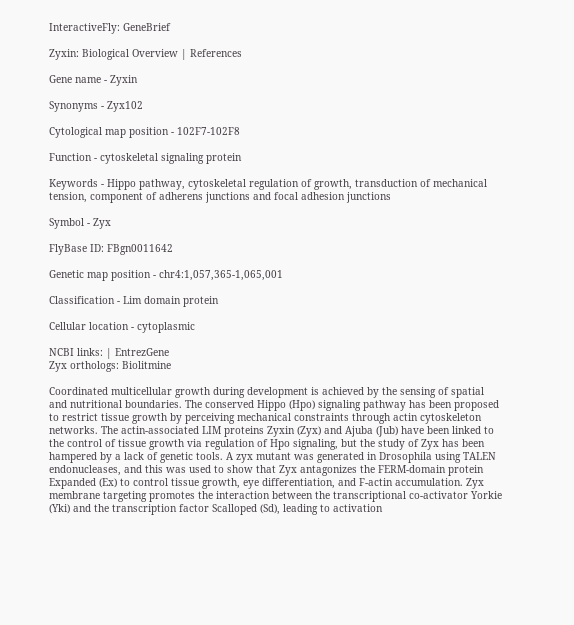InteractiveFly: GeneBrief

Zyxin: Biological Overview | References

Gene name - Zyxin

Synonyms - Zyx102

Cytological map position - 102F7-102F8

Function - cytoskeletal signaling protein

Keywords - Hippo pathway, cytoskeletal regulation of growth, transduction of mechanical tension, component of adherens junctions and focal adhesion junctions

Symbol - Zyx

FlyBase ID: FBgn0011642

Genetic map position - chr4:1,057,365-1,065,001

Classification - Lim domain protein

Cellular location - cytoplasmic

NCBI links: | EntrezGene
Zyx orthologs: Biolitmine

Coordinated multicellular growth during development is achieved by the sensing of spatial and nutritional boundaries. The conserved Hippo (Hpo) signaling pathway has been proposed to restrict tissue growth by perceiving mechanical constraints through actin cytoskeleton networks. The actin-associated LIM proteins Zyxin (Zyx) and Ajuba (Jub) have been linked to the control of tissue growth via regulation of Hpo signaling, but the study of Zyx has been hampered by a lack of genetic tools. A zyx mutant was generated in Drosophila using TALEN endonucleases, and this was used to show that Zyx antagonizes the FERM-domain protein Expanded (Ex) to control tissue growth, eye differentiation, and F-actin accumulation. Zyx membrane targeting promotes the interaction between the transcriptional co-activator Yorkie (Yki) and the transcription factor Scalloped (Sd), leading to activation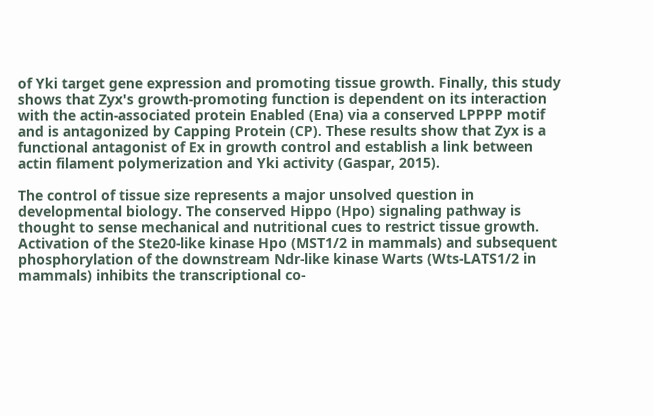of Yki target gene expression and promoting tissue growth. Finally, this study shows that Zyx's growth-promoting function is dependent on its interaction with the actin-associated protein Enabled (Ena) via a conserved LPPPP motif and is antagonized by Capping Protein (CP). These results show that Zyx is a functional antagonist of Ex in growth control and establish a link between actin filament polymerization and Yki activity (Gaspar, 2015).

The control of tissue size represents a major unsolved question in developmental biology. The conserved Hippo (Hpo) signaling pathway is thought to sense mechanical and nutritional cues to restrict tissue growth. Activation of the Ste20-like kinase Hpo (MST1/2 in mammals) and subsequent phosphorylation of the downstream Ndr-like kinase Warts (Wts-LATS1/2 in mammals) inhibits the transcriptional co-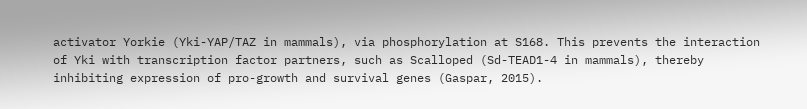activator Yorkie (Yki-YAP/TAZ in mammals), via phosphorylation at S168. This prevents the interaction of Yki with transcription factor partners, such as Scalloped (Sd-TEAD1-4 in mammals), thereby inhibiting expression of pro-growth and survival genes (Gaspar, 2015).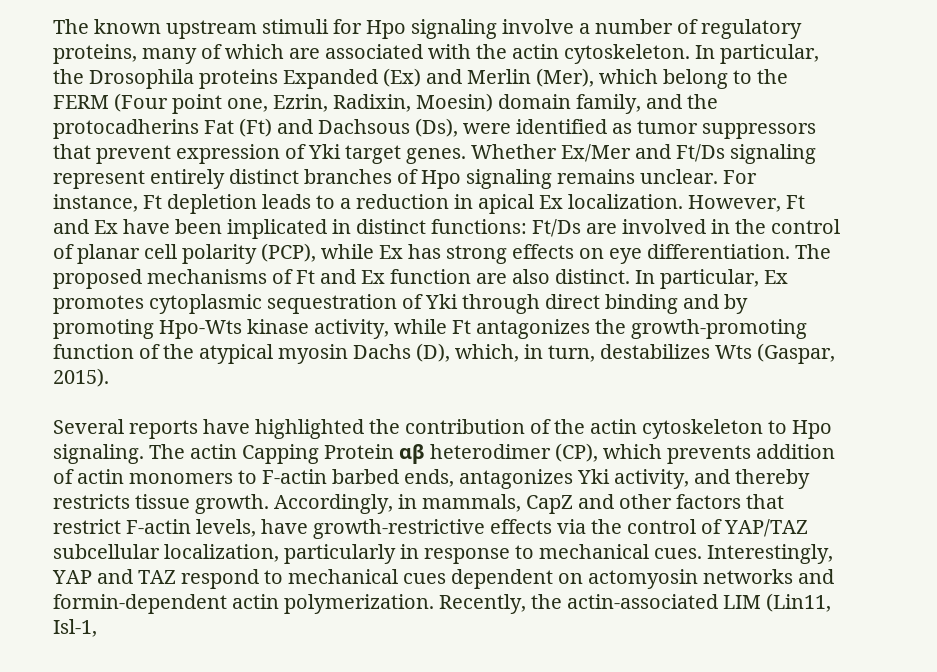The known upstream stimuli for Hpo signaling involve a number of regulatory proteins, many of which are associated with the actin cytoskeleton. In particular, the Drosophila proteins Expanded (Ex) and Merlin (Mer), which belong to the FERM (Four point one, Ezrin, Radixin, Moesin) domain family, and the protocadherins Fat (Ft) and Dachsous (Ds), were identified as tumor suppressors that prevent expression of Yki target genes. Whether Ex/Mer and Ft/Ds signaling represent entirely distinct branches of Hpo signaling remains unclear. For instance, Ft depletion leads to a reduction in apical Ex localization. However, Ft and Ex have been implicated in distinct functions: Ft/Ds are involved in the control of planar cell polarity (PCP), while Ex has strong effects on eye differentiation. The proposed mechanisms of Ft and Ex function are also distinct. In particular, Ex promotes cytoplasmic sequestration of Yki through direct binding and by promoting Hpo-Wts kinase activity, while Ft antagonizes the growth-promoting function of the atypical myosin Dachs (D), which, in turn, destabilizes Wts (Gaspar, 2015).

Several reports have highlighted the contribution of the actin cytoskeleton to Hpo signaling. The actin Capping Protein αβ heterodimer (CP), which prevents addition of actin monomers to F-actin barbed ends, antagonizes Yki activity, and thereby restricts tissue growth. Accordingly, in mammals, CapZ and other factors that restrict F-actin levels, have growth-restrictive effects via the control of YAP/TAZ subcellular localization, particularly in response to mechanical cues. Interestingly, YAP and TAZ respond to mechanical cues dependent on actomyosin networks and formin-dependent actin polymerization. Recently, the actin-associated LIM (Lin11, Isl-1,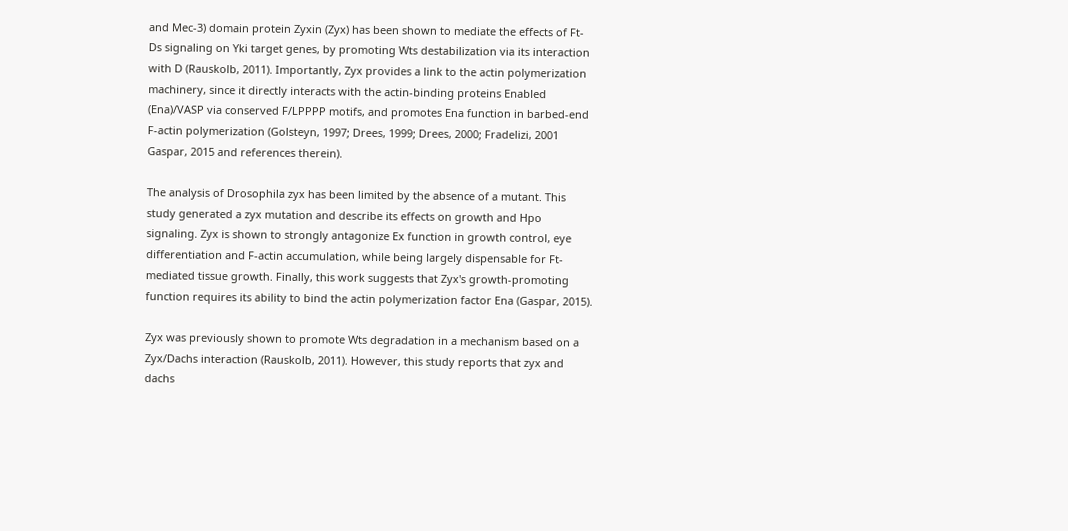and Mec-3) domain protein Zyxin (Zyx) has been shown to mediate the effects of Ft-Ds signaling on Yki target genes, by promoting Wts destabilization via its interaction with D (Rauskolb, 2011). Importantly, Zyx provides a link to the actin polymerization machinery, since it directly interacts with the actin-binding proteins Enabled (Ena)/VASP via conserved F/LPPPP motifs, and promotes Ena function in barbed-end F-actin polymerization (Golsteyn, 1997; Drees, 1999; Drees, 2000; Fradelizi, 2001 Gaspar, 2015 and references therein).

The analysis of Drosophila zyx has been limited by the absence of a mutant. This study generated a zyx mutation and describe its effects on growth and Hpo signaling. Zyx is shown to strongly antagonize Ex function in growth control, eye differentiation and F-actin accumulation, while being largely dispensable for Ft-mediated tissue growth. Finally, this work suggests that Zyx's growth-promoting function requires its ability to bind the actin polymerization factor Ena (Gaspar, 2015).

Zyx was previously shown to promote Wts degradation in a mechanism based on a Zyx/Dachs interaction (Rauskolb, 2011). However, this study reports that zyx and dachs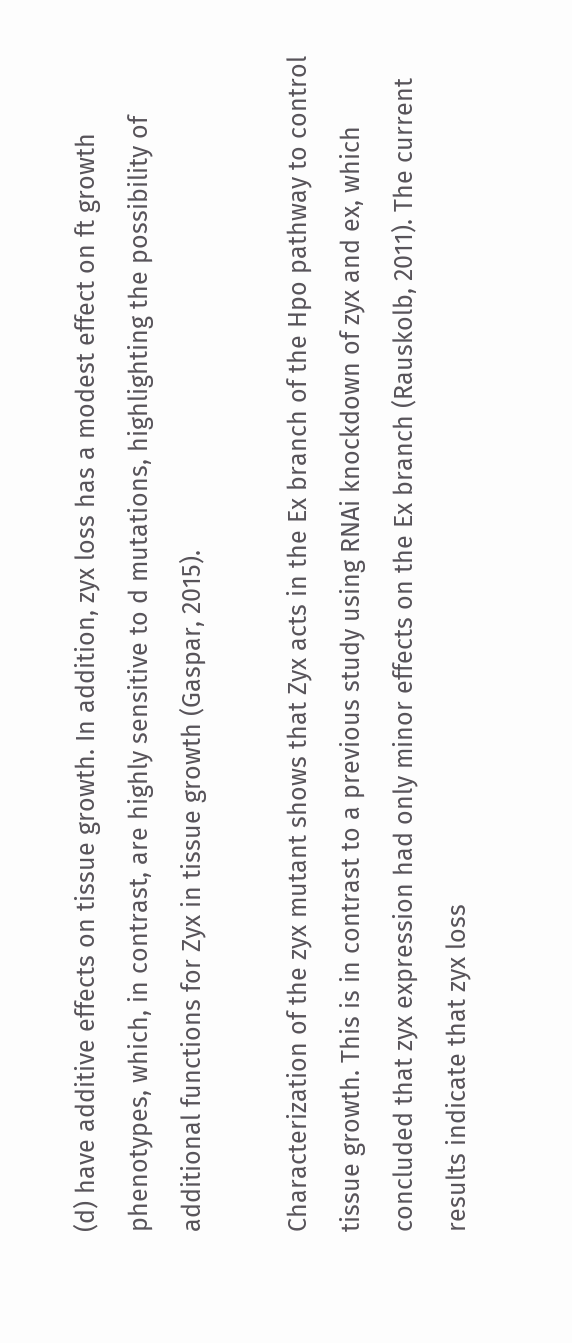(d) have additive effects on tissue growth. In addition, zyx loss has a modest effect on ft growth phenotypes, which, in contrast, are highly sensitive to d mutations, highlighting the possibility of additional functions for Zyx in tissue growth (Gaspar, 2015).

Characterization of the zyx mutant shows that Zyx acts in the Ex branch of the Hpo pathway to control tissue growth. This is in contrast to a previous study using RNAi knockdown of zyx and ex, which concluded that zyx expression had only minor effects on the Ex branch (Rauskolb, 2011). The current results indicate that zyx loss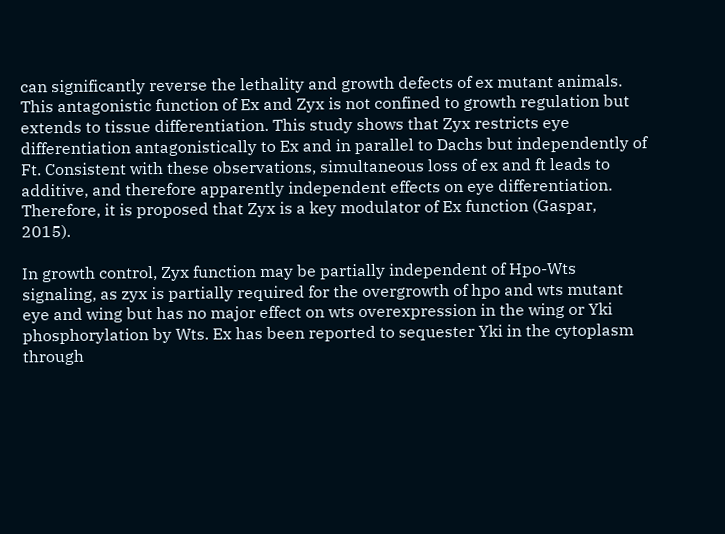can significantly reverse the lethality and growth defects of ex mutant animals. This antagonistic function of Ex and Zyx is not confined to growth regulation but extends to tissue differentiation. This study shows that Zyx restricts eye differentiation antagonistically to Ex and in parallel to Dachs but independently of Ft. Consistent with these observations, simultaneous loss of ex and ft leads to additive, and therefore apparently independent effects on eye differentiation. Therefore, it is proposed that Zyx is a key modulator of Ex function (Gaspar, 2015).

In growth control, Zyx function may be partially independent of Hpo-Wts signaling, as zyx is partially required for the overgrowth of hpo and wts mutant eye and wing but has no major effect on wts overexpression in the wing or Yki phosphorylation by Wts. Ex has been reported to sequester Yki in the cytoplasm through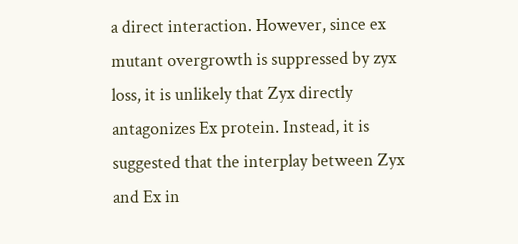a direct interaction. However, since ex mutant overgrowth is suppressed by zyx loss, it is unlikely that Zyx directly antagonizes Ex protein. Instead, it is suggested that the interplay between Zyx and Ex in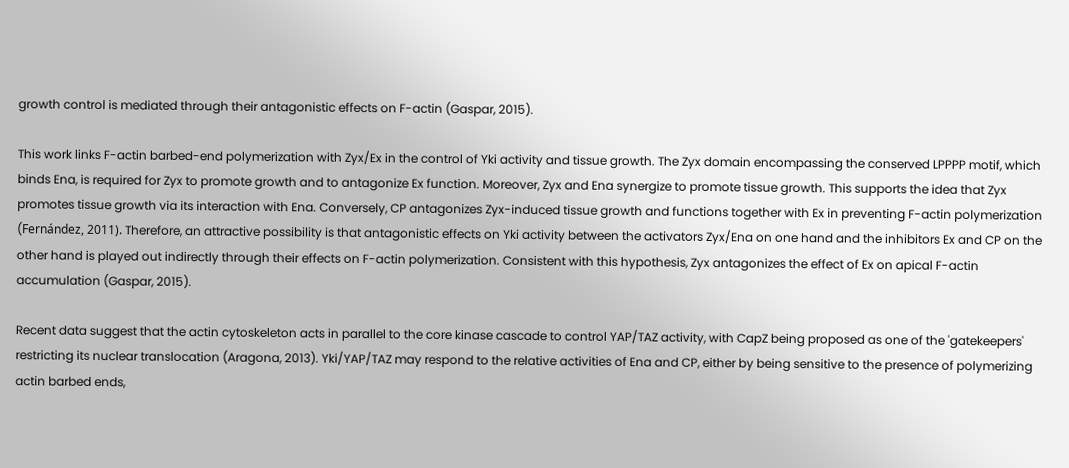growth control is mediated through their antagonistic effects on F-actin (Gaspar, 2015).

This work links F-actin barbed-end polymerization with Zyx/Ex in the control of Yki activity and tissue growth. The Zyx domain encompassing the conserved LPPPP motif, which binds Ena, is required for Zyx to promote growth and to antagonize Ex function. Moreover, Zyx and Ena synergize to promote tissue growth. This supports the idea that Zyx promotes tissue growth via its interaction with Ena. Conversely, CP antagonizes Zyx-induced tissue growth and functions together with Ex in preventing F-actin polymerization (Fernández, 2011). Therefore, an attractive possibility is that antagonistic effects on Yki activity between the activators Zyx/Ena on one hand and the inhibitors Ex and CP on the other hand is played out indirectly through their effects on F-actin polymerization. Consistent with this hypothesis, Zyx antagonizes the effect of Ex on apical F-actin accumulation (Gaspar, 2015).

Recent data suggest that the actin cytoskeleton acts in parallel to the core kinase cascade to control YAP/TAZ activity, with CapZ being proposed as one of the 'gatekeepers' restricting its nuclear translocation (Aragona, 2013). Yki/YAP/TAZ may respond to the relative activities of Ena and CP, either by being sensitive to the presence of polymerizing actin barbed ends,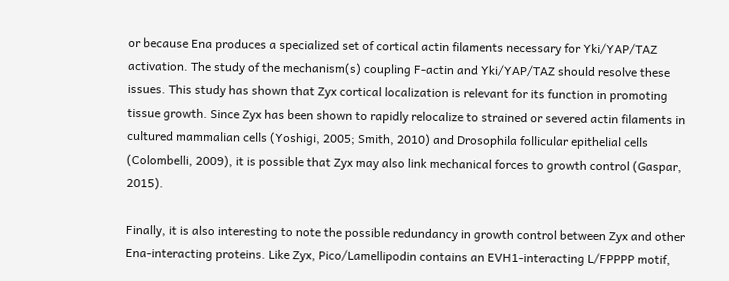or because Ena produces a specialized set of cortical actin filaments necessary for Yki/YAP/TAZ activation. The study of the mechanism(s) coupling F-actin and Yki/YAP/TAZ should resolve these issues. This study has shown that Zyx cortical localization is relevant for its function in promoting tissue growth. Since Zyx has been shown to rapidly relocalize to strained or severed actin filaments in cultured mammalian cells (Yoshigi, 2005; Smith, 2010) and Drosophila follicular epithelial cells (Colombelli, 2009), it is possible that Zyx may also link mechanical forces to growth control (Gaspar, 2015).

Finally, it is also interesting to note the possible redundancy in growth control between Zyx and other Ena-interacting proteins. Like Zyx, Pico/Lamellipodin contains an EVH1-interacting L/FPPPP motif,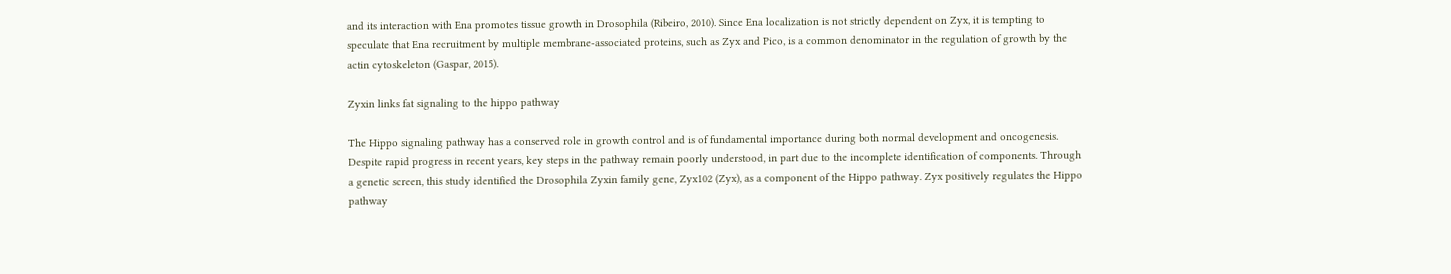and its interaction with Ena promotes tissue growth in Drosophila (Ribeiro, 2010). Since Ena localization is not strictly dependent on Zyx, it is tempting to speculate that Ena recruitment by multiple membrane-associated proteins, such as Zyx and Pico, is a common denominator in the regulation of growth by the actin cytoskeleton (Gaspar, 2015).

Zyxin links fat signaling to the hippo pathway

The Hippo signaling pathway has a conserved role in growth control and is of fundamental importance during both normal development and oncogenesis. Despite rapid progress in recent years, key steps in the pathway remain poorly understood, in part due to the incomplete identification of components. Through a genetic screen, this study identified the Drosophila Zyxin family gene, Zyx102 (Zyx), as a component of the Hippo pathway. Zyx positively regulates the Hippo pathway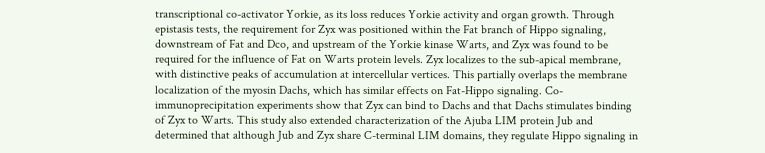transcriptional co-activator Yorkie, as its loss reduces Yorkie activity and organ growth. Through epistasis tests, the requirement for Zyx was positioned within the Fat branch of Hippo signaling, downstream of Fat and Dco, and upstream of the Yorkie kinase Warts, and Zyx was found to be required for the influence of Fat on Warts protein levels. Zyx localizes to the sub-apical membrane, with distinctive peaks of accumulation at intercellular vertices. This partially overlaps the membrane localization of the myosin Dachs, which has similar effects on Fat-Hippo signaling. Co-immunoprecipitation experiments show that Zyx can bind to Dachs and that Dachs stimulates binding of Zyx to Warts. This study also extended characterization of the Ajuba LIM protein Jub and determined that although Jub and Zyx share C-terminal LIM domains, they regulate Hippo signaling in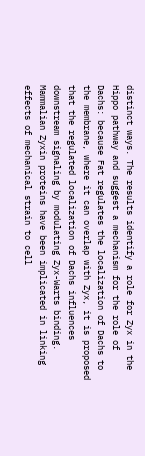distinct ways. The results identify a role for Zyx in the Hippo pathway and suggest a mechanism for the role of Dachs: because Fat regulates the localization of Dachs to the membrane, where it can overlap with Zyx, it is proposed that the regulated localization of Dachs influences downstream signaling by modulating Zyx-Warts binding. Mammalian Zyxin proteins have been implicated in linking effects of mechanical strain to cell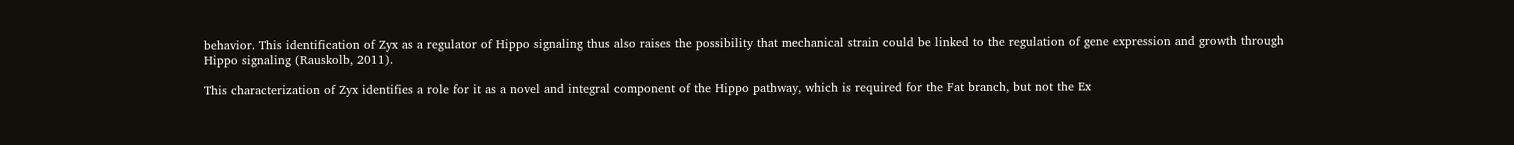behavior. This identification of Zyx as a regulator of Hippo signaling thus also raises the possibility that mechanical strain could be linked to the regulation of gene expression and growth through Hippo signaling (Rauskolb, 2011).

This characterization of Zyx identifies a role for it as a novel and integral component of the Hippo pathway, which is required for the Fat branch, but not the Ex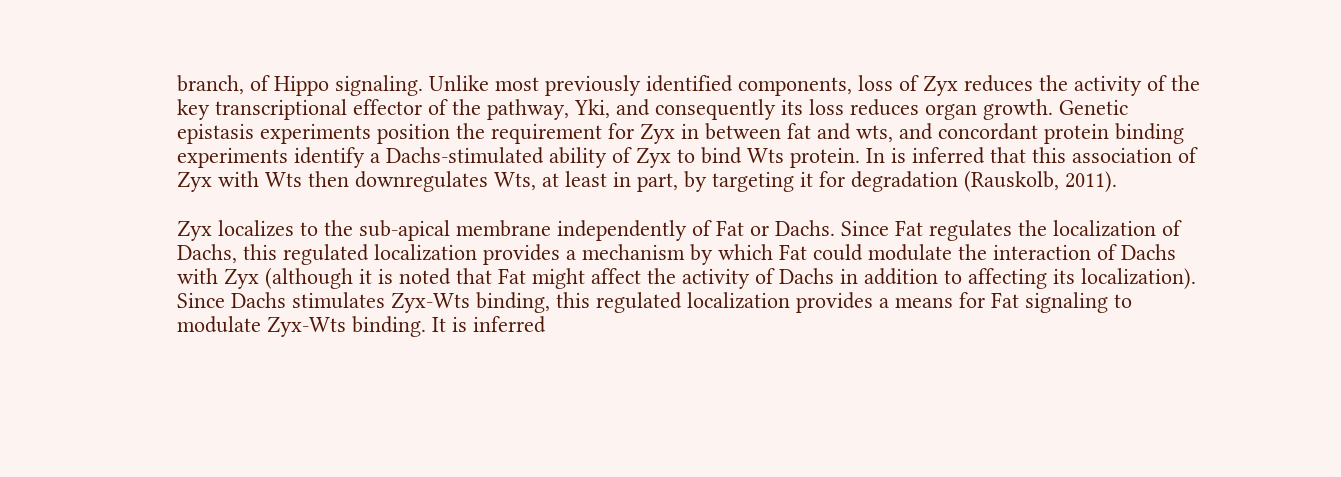branch, of Hippo signaling. Unlike most previously identified components, loss of Zyx reduces the activity of the key transcriptional effector of the pathway, Yki, and consequently its loss reduces organ growth. Genetic epistasis experiments position the requirement for Zyx in between fat and wts, and concordant protein binding experiments identify a Dachs-stimulated ability of Zyx to bind Wts protein. In is inferred that this association of Zyx with Wts then downregulates Wts, at least in part, by targeting it for degradation (Rauskolb, 2011).

Zyx localizes to the sub-apical membrane independently of Fat or Dachs. Since Fat regulates the localization of Dachs, this regulated localization provides a mechanism by which Fat could modulate the interaction of Dachs with Zyx (although it is noted that Fat might affect the activity of Dachs in addition to affecting its localization). Since Dachs stimulates Zyx-Wts binding, this regulated localization provides a means for Fat signaling to modulate Zyx-Wts binding. It is inferred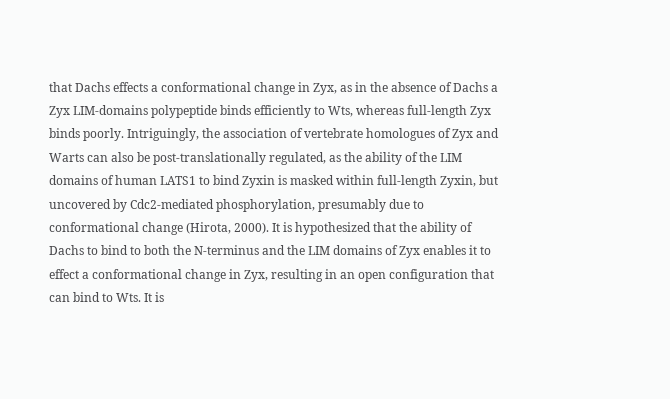that Dachs effects a conformational change in Zyx, as in the absence of Dachs a Zyx LIM-domains polypeptide binds efficiently to Wts, whereas full-length Zyx binds poorly. Intriguingly, the association of vertebrate homologues of Zyx and Warts can also be post-translationally regulated, as the ability of the LIM domains of human LATS1 to bind Zyxin is masked within full-length Zyxin, but uncovered by Cdc2-mediated phosphorylation, presumably due to conformational change (Hirota, 2000). It is hypothesized that the ability of Dachs to bind to both the N-terminus and the LIM domains of Zyx enables it to effect a conformational change in Zyx, resulting in an open configuration that can bind to Wts. It is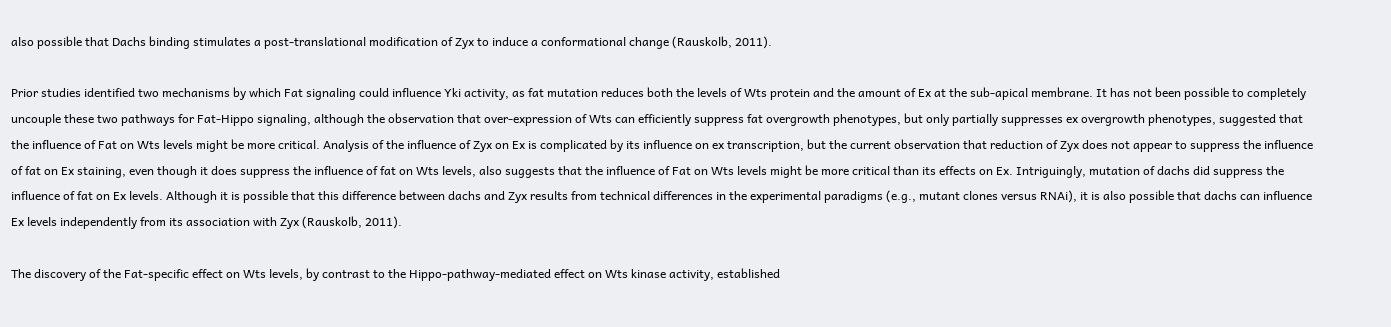also possible that Dachs binding stimulates a post-translational modification of Zyx to induce a conformational change (Rauskolb, 2011).

Prior studies identified two mechanisms by which Fat signaling could influence Yki activity, as fat mutation reduces both the levels of Wts protein and the amount of Ex at the sub-apical membrane. It has not been possible to completely uncouple these two pathways for Fat-Hippo signaling, although the observation that over-expression of Wts can efficiently suppress fat overgrowth phenotypes, but only partially suppresses ex overgrowth phenotypes, suggested that the influence of Fat on Wts levels might be more critical. Analysis of the influence of Zyx on Ex is complicated by its influence on ex transcription, but the current observation that reduction of Zyx does not appear to suppress the influence of fat on Ex staining, even though it does suppress the influence of fat on Wts levels, also suggests that the influence of Fat on Wts levels might be more critical than its effects on Ex. Intriguingly, mutation of dachs did suppress the influence of fat on Ex levels. Although it is possible that this difference between dachs and Zyx results from technical differences in the experimental paradigms (e.g., mutant clones versus RNAi), it is also possible that dachs can influence Ex levels independently from its association with Zyx (Rauskolb, 2011).

The discovery of the Fat-specific effect on Wts levels, by contrast to the Hippo-pathway-mediated effect on Wts kinase activity, established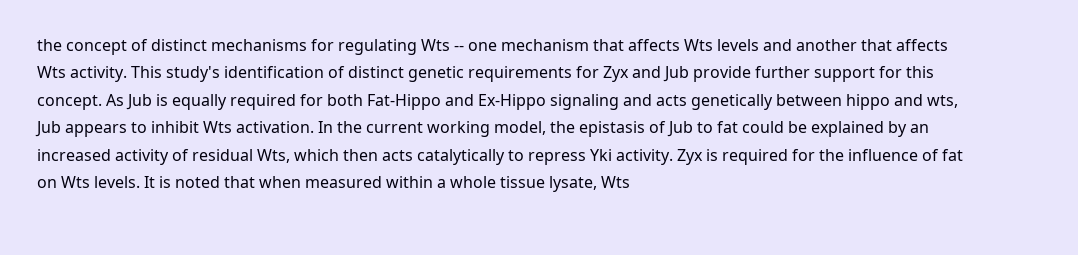the concept of distinct mechanisms for regulating Wts -- one mechanism that affects Wts levels and another that affects Wts activity. This study's identification of distinct genetic requirements for Zyx and Jub provide further support for this concept. As Jub is equally required for both Fat-Hippo and Ex-Hippo signaling and acts genetically between hippo and wts, Jub appears to inhibit Wts activation. In the current working model, the epistasis of Jub to fat could be explained by an increased activity of residual Wts, which then acts catalytically to repress Yki activity. Zyx is required for the influence of fat on Wts levels. It is noted that when measured within a whole tissue lysate, Wts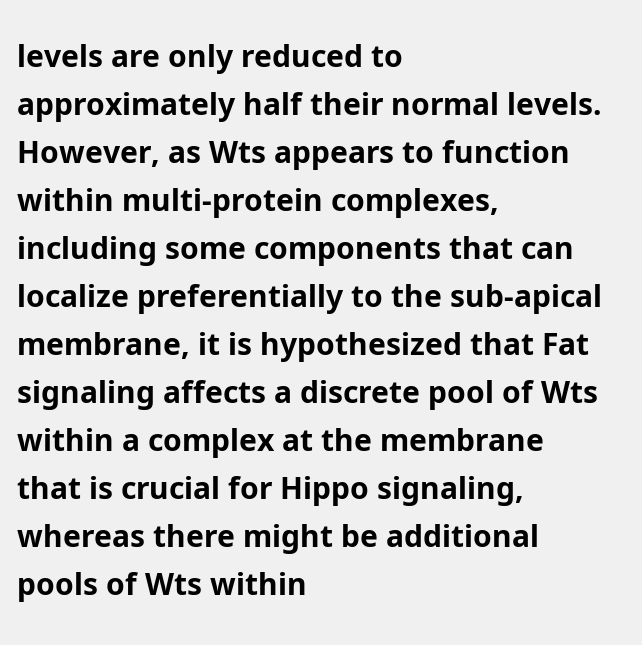levels are only reduced to approximately half their normal levels. However, as Wts appears to function within multi-protein complexes, including some components that can localize preferentially to the sub-apical membrane, it is hypothesized that Fat signaling affects a discrete pool of Wts within a complex at the membrane that is crucial for Hippo signaling, whereas there might be additional pools of Wts within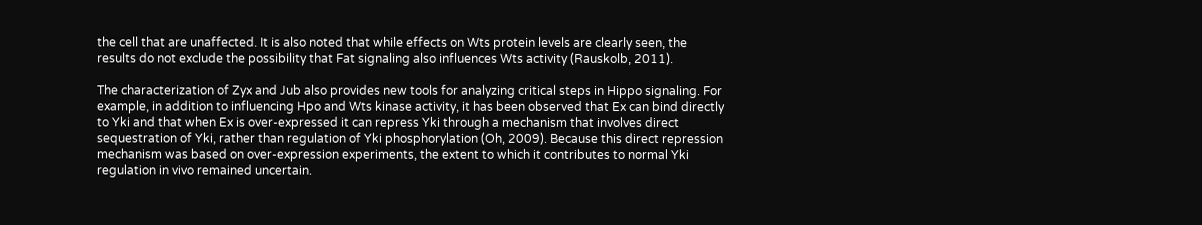the cell that are unaffected. It is also noted that while effects on Wts protein levels are clearly seen, the results do not exclude the possibility that Fat signaling also influences Wts activity (Rauskolb, 2011).

The characterization of Zyx and Jub also provides new tools for analyzing critical steps in Hippo signaling. For example, in addition to influencing Hpo and Wts kinase activity, it has been observed that Ex can bind directly to Yki and that when Ex is over-expressed it can repress Yki through a mechanism that involves direct sequestration of Yki, rather than regulation of Yki phosphorylation (Oh, 2009). Because this direct repression mechanism was based on over-expression experiments, the extent to which it contributes to normal Yki regulation in vivo remained uncertain.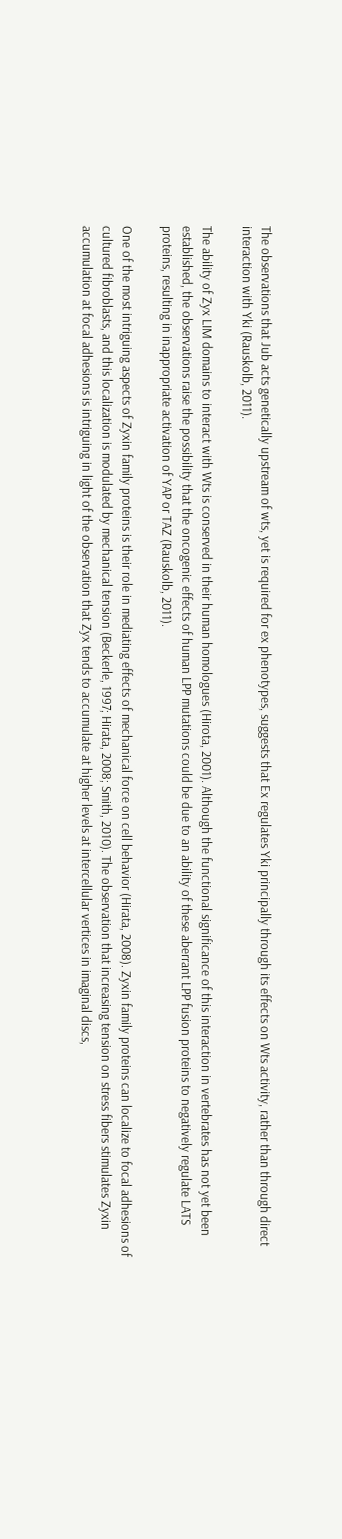The observations that Jub acts genetically upstream of wts, yet is required for ex phenotypes, suggests that Ex regulates Yki principally through its effects on Wts activity, rather than through direct interaction with Yki (Rauskolb, 2011).

The ability of Zyx LIM domains to interact with Wts is conserved in their human homologues (Hirota, 2001). Although the functional significance of this interaction in vertebrates has not yet been established, the observations raise the possibility that the oncogenic effects of human LPP mutations could be due to an ability of these aberrant LPP fusion proteins to negatively regulate LATS proteins, resulting in inappropriate activation of YAP or TAZ (Rauskolb, 2011).

One of the most intriguing aspects of Zyxin family proteins is their role in mediating effects of mechanical force on cell behavior (Hirata, 2008). Zyxin family proteins can localize to focal adhesions of cultured fibroblasts, and this localization is modulated by mechanical tension (Beckerle, 1997; Hirata, 2008; Smith, 2010). The observation that increasing tension on stress fibers stimulates Zyxin accumulation at focal adhesions is intriguing in light of the observation that Zyx tends to accumulate at higher levels at intercellular vertices in imaginal discs,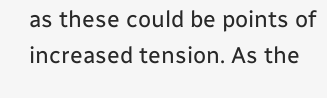as these could be points of increased tension. As the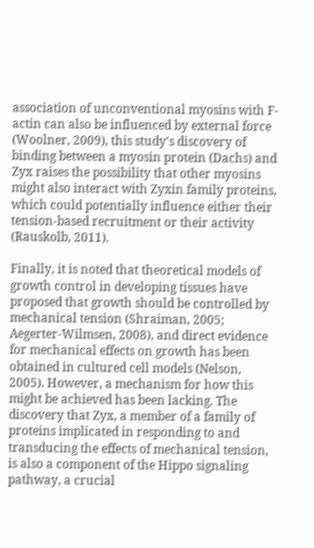association of unconventional myosins with F-actin can also be influenced by external force (Woolner, 2009), this study's discovery of binding between a myosin protein (Dachs) and Zyx raises the possibility that other myosins might also interact with Zyxin family proteins, which could potentially influence either their tension-based recruitment or their activity (Rauskolb, 2011).

Finally, it is noted that theoretical models of growth control in developing tissues have proposed that growth should be controlled by mechanical tension (Shraiman, 2005; Aegerter-Wilmsen, 2008), and direct evidence for mechanical effects on growth has been obtained in cultured cell models (Nelson, 2005). However, a mechanism for how this might be achieved has been lacking. The discovery that Zyx, a member of a family of proteins implicated in responding to and transducing the effects of mechanical tension, is also a component of the Hippo signaling pathway, a crucial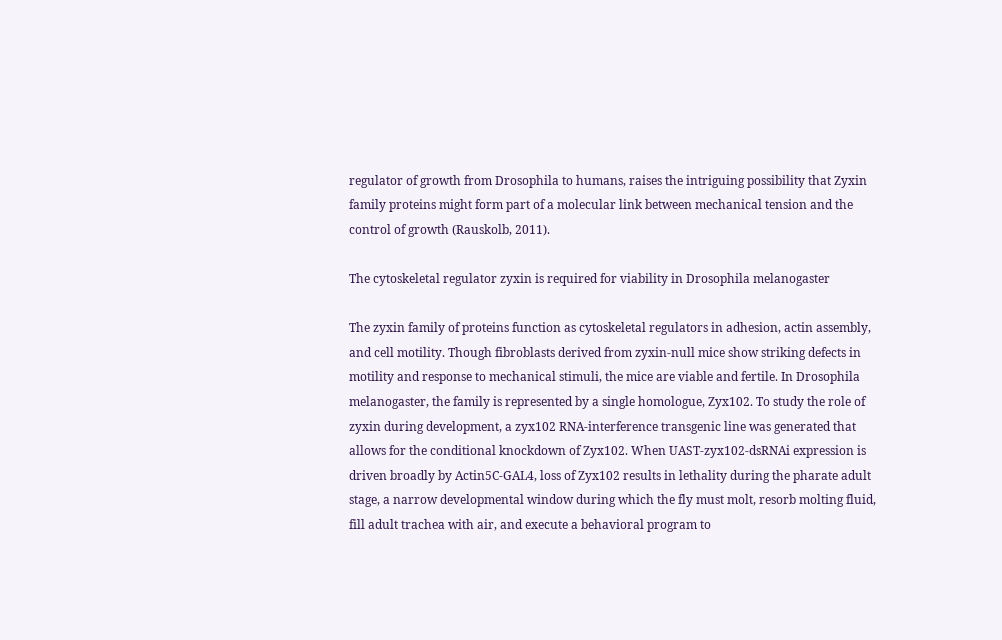regulator of growth from Drosophila to humans, raises the intriguing possibility that Zyxin family proteins might form part of a molecular link between mechanical tension and the control of growth (Rauskolb, 2011).

The cytoskeletal regulator zyxin is required for viability in Drosophila melanogaster

The zyxin family of proteins function as cytoskeletal regulators in adhesion, actin assembly, and cell motility. Though fibroblasts derived from zyxin-null mice show striking defects in motility and response to mechanical stimuli, the mice are viable and fertile. In Drosophila melanogaster, the family is represented by a single homologue, Zyx102. To study the role of zyxin during development, a zyx102 RNA-interference transgenic line was generated that allows for the conditional knockdown of Zyx102. When UAST-zyx102-dsRNAi expression is driven broadly by Actin5C-GAL4, loss of Zyx102 results in lethality during the pharate adult stage, a narrow developmental window during which the fly must molt, resorb molting fluid, fill adult trachea with air, and execute a behavioral program to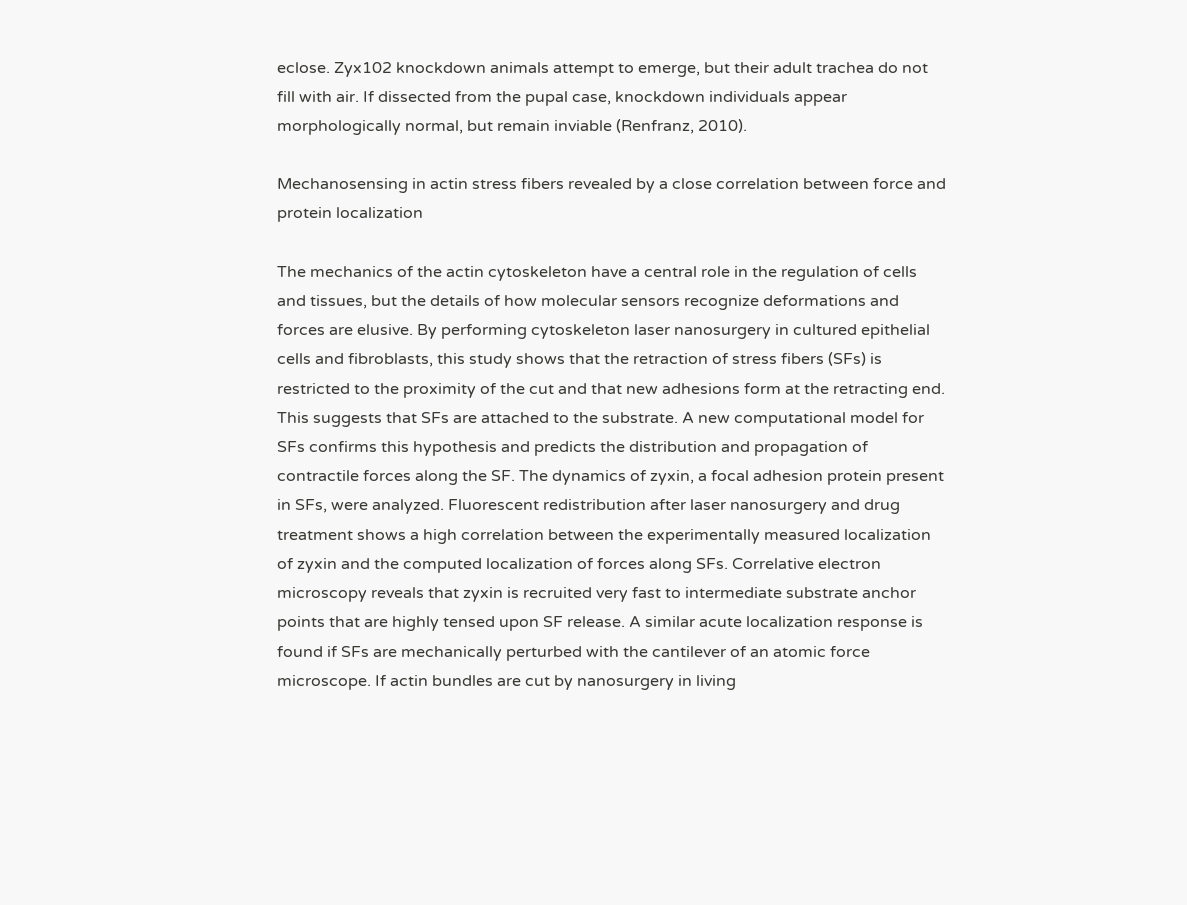eclose. Zyx102 knockdown animals attempt to emerge, but their adult trachea do not fill with air. If dissected from the pupal case, knockdown individuals appear morphologically normal, but remain inviable (Renfranz, 2010).

Mechanosensing in actin stress fibers revealed by a close correlation between force and protein localization

The mechanics of the actin cytoskeleton have a central role in the regulation of cells and tissues, but the details of how molecular sensors recognize deformations and forces are elusive. By performing cytoskeleton laser nanosurgery in cultured epithelial cells and fibroblasts, this study shows that the retraction of stress fibers (SFs) is restricted to the proximity of the cut and that new adhesions form at the retracting end. This suggests that SFs are attached to the substrate. A new computational model for SFs confirms this hypothesis and predicts the distribution and propagation of contractile forces along the SF. The dynamics of zyxin, a focal adhesion protein present in SFs, were analyzed. Fluorescent redistribution after laser nanosurgery and drug treatment shows a high correlation between the experimentally measured localization of zyxin and the computed localization of forces along SFs. Correlative electron microscopy reveals that zyxin is recruited very fast to intermediate substrate anchor points that are highly tensed upon SF release. A similar acute localization response is found if SFs are mechanically perturbed with the cantilever of an atomic force microscope. If actin bundles are cut by nanosurgery in living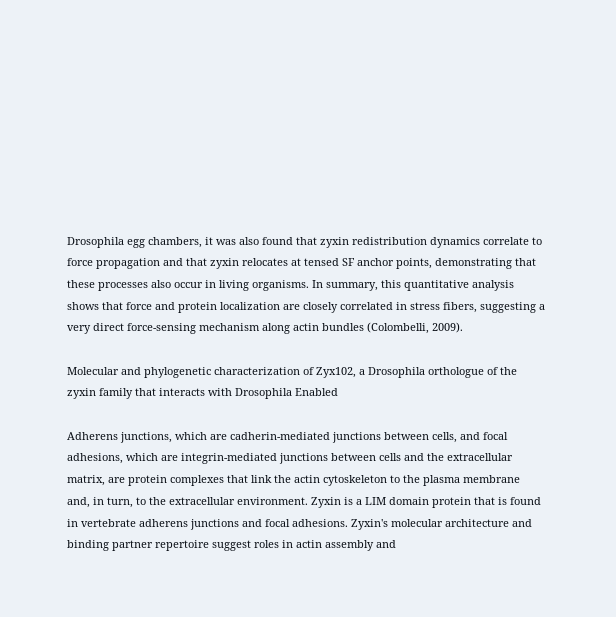Drosophila egg chambers, it was also found that zyxin redistribution dynamics correlate to force propagation and that zyxin relocates at tensed SF anchor points, demonstrating that these processes also occur in living organisms. In summary, this quantitative analysis shows that force and protein localization are closely correlated in stress fibers, suggesting a very direct force-sensing mechanism along actin bundles (Colombelli, 2009).

Molecular and phylogenetic characterization of Zyx102, a Drosophila orthologue of the zyxin family that interacts with Drosophila Enabled

Adherens junctions, which are cadherin-mediated junctions between cells, and focal adhesions, which are integrin-mediated junctions between cells and the extracellular matrix, are protein complexes that link the actin cytoskeleton to the plasma membrane and, in turn, to the extracellular environment. Zyxin is a LIM domain protein that is found in vertebrate adherens junctions and focal adhesions. Zyxin's molecular architecture and binding partner repertoire suggest roles in actin assembly and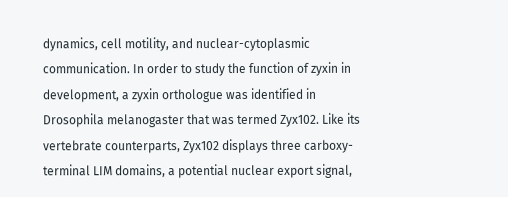dynamics, cell motility, and nuclear-cytoplasmic communication. In order to study the function of zyxin in development, a zyxin orthologue was identified in Drosophila melanogaster that was termed Zyx102. Like its vertebrate counterparts, Zyx102 displays three carboxy-terminal LIM domains, a potential nuclear export signal,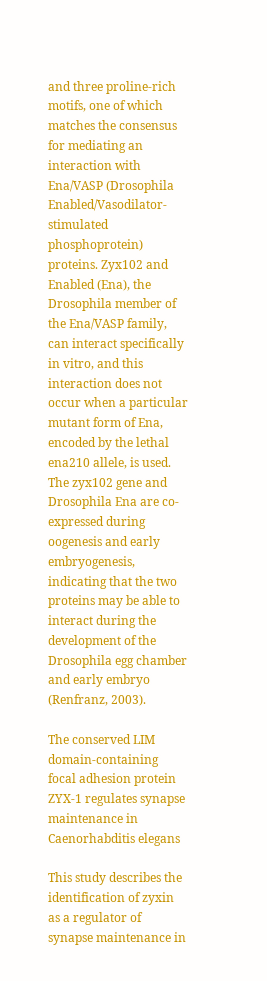and three proline-rich motifs, one of which matches the consensus for mediating an interaction with Ena/VASP (Drosophila Enabled/Vasodilator-stimulated phosphoprotein) proteins. Zyx102 and Enabled (Ena), the Drosophila member of the Ena/VASP family, can interact specifically in vitro, and this interaction does not occur when a particular mutant form of Ena, encoded by the lethal ena210 allele, is used. The zyx102 gene and Drosophila Ena are co-expressed during oogenesis and early embryogenesis, indicating that the two proteins may be able to interact during the development of the Drosophila egg chamber and early embryo (Renfranz, 2003).

The conserved LIM domain-containing focal adhesion protein ZYX-1 regulates synapse maintenance in Caenorhabditis elegans

This study describes the identification of zyxin as a regulator of synapse maintenance in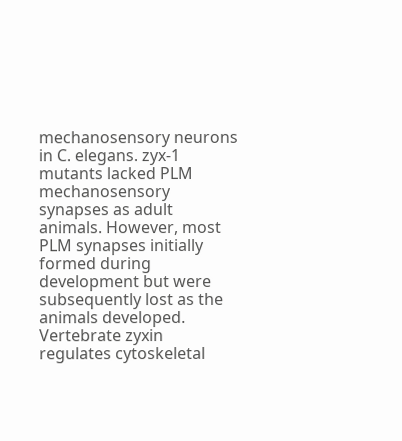mechanosensory neurons in C. elegans. zyx-1 mutants lacked PLM mechanosensory synapses as adult animals. However, most PLM synapses initially formed during development but were subsequently lost as the animals developed. Vertebrate zyxin regulates cytoskeletal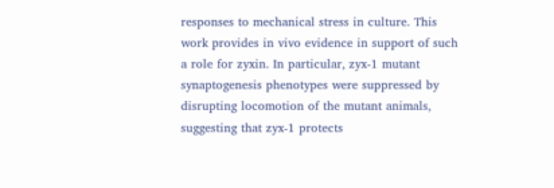responses to mechanical stress in culture. This work provides in vivo evidence in support of such a role for zyxin. In particular, zyx-1 mutant synaptogenesis phenotypes were suppressed by disrupting locomotion of the mutant animals, suggesting that zyx-1 protects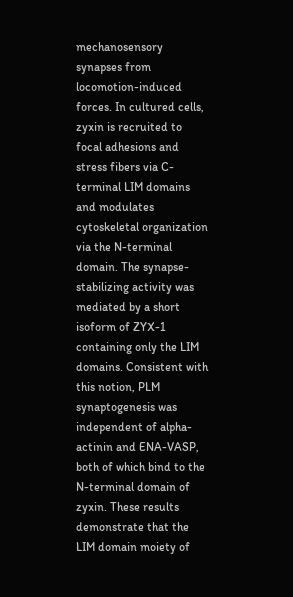mechanosensory synapses from locomotion-induced forces. In cultured cells, zyxin is recruited to focal adhesions and stress fibers via C-terminal LIM domains and modulates cytoskeletal organization via the N-terminal domain. The synapse-stabilizing activity was mediated by a short isoform of ZYX-1 containing only the LIM domains. Consistent with this notion, PLM synaptogenesis was independent of alpha-actinin and ENA-VASP, both of which bind to the N-terminal domain of zyxin. These results demonstrate that the LIM domain moiety of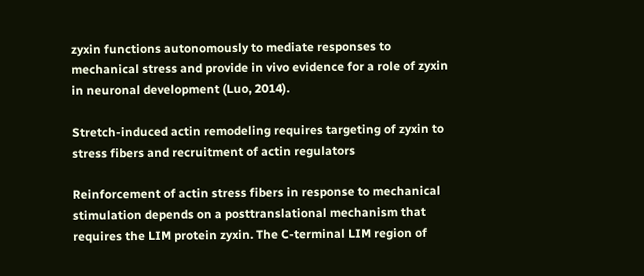zyxin functions autonomously to mediate responses to mechanical stress and provide in vivo evidence for a role of zyxin in neuronal development (Luo, 2014).

Stretch-induced actin remodeling requires targeting of zyxin to stress fibers and recruitment of actin regulators

Reinforcement of actin stress fibers in response to mechanical stimulation depends on a posttranslational mechanism that requires the LIM protein zyxin. The C-terminal LIM region of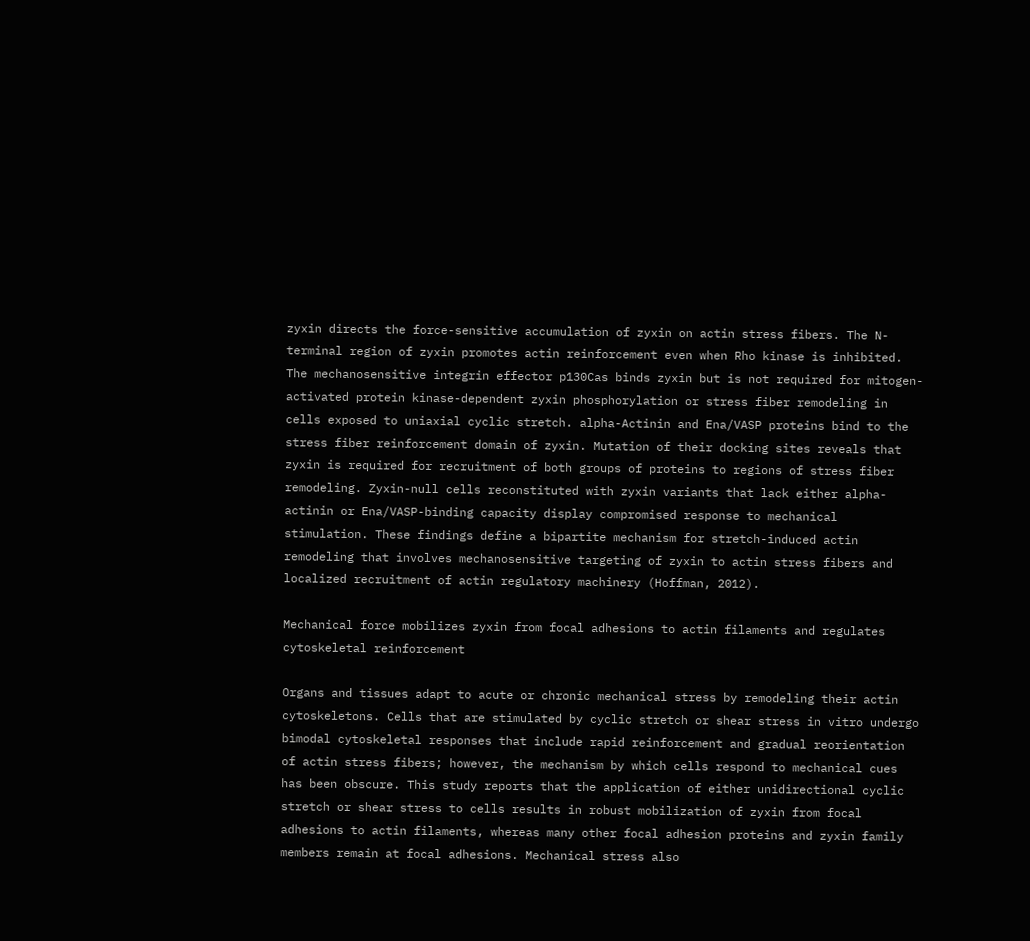zyxin directs the force-sensitive accumulation of zyxin on actin stress fibers. The N-terminal region of zyxin promotes actin reinforcement even when Rho kinase is inhibited. The mechanosensitive integrin effector p130Cas binds zyxin but is not required for mitogen-activated protein kinase-dependent zyxin phosphorylation or stress fiber remodeling in cells exposed to uniaxial cyclic stretch. alpha-Actinin and Ena/VASP proteins bind to the stress fiber reinforcement domain of zyxin. Mutation of their docking sites reveals that zyxin is required for recruitment of both groups of proteins to regions of stress fiber remodeling. Zyxin-null cells reconstituted with zyxin variants that lack either alpha-actinin or Ena/VASP-binding capacity display compromised response to mechanical stimulation. These findings define a bipartite mechanism for stretch-induced actin remodeling that involves mechanosensitive targeting of zyxin to actin stress fibers and localized recruitment of actin regulatory machinery (Hoffman, 2012).

Mechanical force mobilizes zyxin from focal adhesions to actin filaments and regulates cytoskeletal reinforcement

Organs and tissues adapt to acute or chronic mechanical stress by remodeling their actin cytoskeletons. Cells that are stimulated by cyclic stretch or shear stress in vitro undergo bimodal cytoskeletal responses that include rapid reinforcement and gradual reorientation of actin stress fibers; however, the mechanism by which cells respond to mechanical cues has been obscure. This study reports that the application of either unidirectional cyclic stretch or shear stress to cells results in robust mobilization of zyxin from focal adhesions to actin filaments, whereas many other focal adhesion proteins and zyxin family members remain at focal adhesions. Mechanical stress also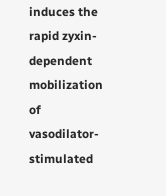induces the rapid zyxin-dependent mobilization of vasodilator-stimulated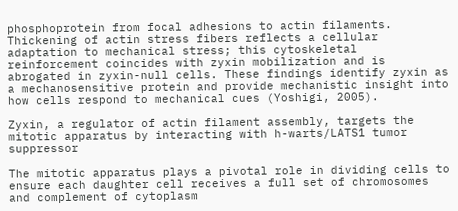phosphoprotein from focal adhesions to actin filaments. Thickening of actin stress fibers reflects a cellular adaptation to mechanical stress; this cytoskeletal reinforcement coincides with zyxin mobilization and is abrogated in zyxin-null cells. These findings identify zyxin as a mechanosensitive protein and provide mechanistic insight into how cells respond to mechanical cues (Yoshigi, 2005).

Zyxin, a regulator of actin filament assembly, targets the mitotic apparatus by interacting with h-warts/LATS1 tumor suppressor

The mitotic apparatus plays a pivotal role in dividing cells to ensure each daughter cell receives a full set of chromosomes and complement of cytoplasm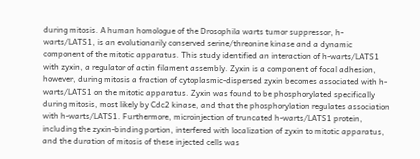during mitosis. A human homologue of the Drosophila warts tumor suppressor, h-warts/LATS1, is an evolutionarily conserved serine/threonine kinase and a dynamic component of the mitotic apparatus. This study identified an interaction of h-warts/LATS1 with zyxin, a regulator of actin filament assembly. Zyxin is a component of focal adhesion, however, during mitosis a fraction of cytoplasmic-dispersed zyxin becomes associated with h-warts/LATS1 on the mitotic apparatus. Zyxin was found to be phosphorylated specifically during mitosis, most likely by Cdc2 kinase, and that the phosphorylation regulates association with h-warts/LATS1. Furthermore, microinjection of truncated h-warts/LATS1 protein, including the zyxin-binding portion, interfered with localization of zyxin to mitotic apparatus, and the duration of mitosis of these injected cells was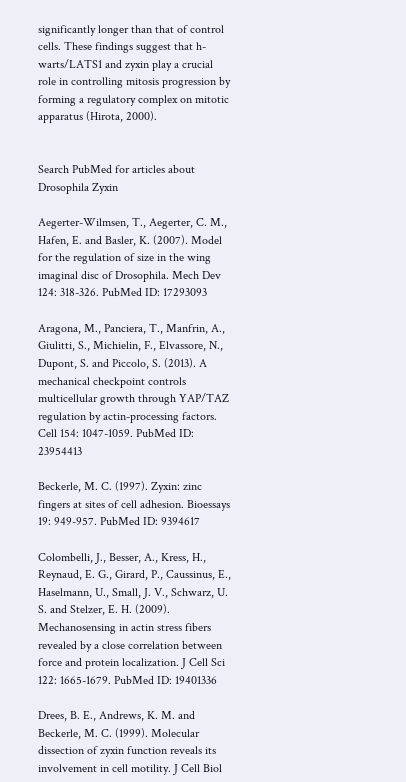significantly longer than that of control cells. These findings suggest that h-warts/LATS1 and zyxin play a crucial role in controlling mitosis progression by forming a regulatory complex on mitotic apparatus (Hirota, 2000).


Search PubMed for articles about Drosophila Zyxin

Aegerter-Wilmsen, T., Aegerter, C. M., Hafen, E. and Basler, K. (2007). Model for the regulation of size in the wing imaginal disc of Drosophila. Mech Dev 124: 318-326. PubMed ID: 17293093

Aragona, M., Panciera, T., Manfrin, A., Giulitti, S., Michielin, F., Elvassore, N., Dupont, S. and Piccolo, S. (2013). A mechanical checkpoint controls multicellular growth through YAP/TAZ regulation by actin-processing factors. Cell 154: 1047-1059. PubMed ID: 23954413

Beckerle, M. C. (1997). Zyxin: zinc fingers at sites of cell adhesion. Bioessays 19: 949-957. PubMed ID: 9394617

Colombelli, J., Besser, A., Kress, H., Reynaud, E. G., Girard, P., Caussinus, E., Haselmann, U., Small, J. V., Schwarz, U. S. and Stelzer, E. H. (2009). Mechanosensing in actin stress fibers revealed by a close correlation between force and protein localization. J Cell Sci 122: 1665-1679. PubMed ID: 19401336

Drees, B. E., Andrews, K. M. and Beckerle, M. C. (1999). Molecular dissection of zyxin function reveals its involvement in cell motility. J Cell Biol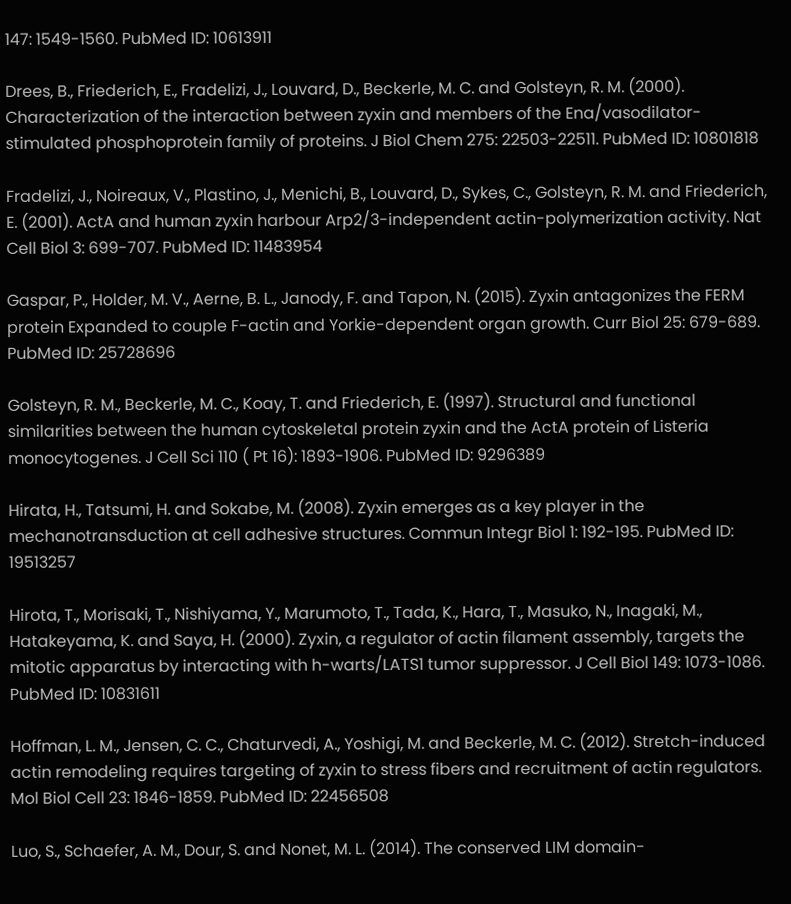147: 1549-1560. PubMed ID: 10613911

Drees, B., Friederich, E., Fradelizi, J., Louvard, D., Beckerle, M. C. and Golsteyn, R. M. (2000). Characterization of the interaction between zyxin and members of the Ena/vasodilator-stimulated phosphoprotein family of proteins. J Biol Chem 275: 22503-22511. PubMed ID: 10801818

Fradelizi, J., Noireaux, V., Plastino, J., Menichi, B., Louvard, D., Sykes, C., Golsteyn, R. M. and Friederich, E. (2001). ActA and human zyxin harbour Arp2/3-independent actin-polymerization activity. Nat Cell Biol 3: 699-707. PubMed ID: 11483954

Gaspar, P., Holder, M. V., Aerne, B. L., Janody, F. and Tapon, N. (2015). Zyxin antagonizes the FERM protein Expanded to couple F-actin and Yorkie-dependent organ growth. Curr Biol 25: 679-689. PubMed ID: 25728696

Golsteyn, R. M., Beckerle, M. C., Koay, T. and Friederich, E. (1997). Structural and functional similarities between the human cytoskeletal protein zyxin and the ActA protein of Listeria monocytogenes. J Cell Sci 110 ( Pt 16): 1893-1906. PubMed ID: 9296389

Hirata, H., Tatsumi, H. and Sokabe, M. (2008). Zyxin emerges as a key player in the mechanotransduction at cell adhesive structures. Commun Integr Biol 1: 192-195. PubMed ID: 19513257

Hirota, T., Morisaki, T., Nishiyama, Y., Marumoto, T., Tada, K., Hara, T., Masuko, N., Inagaki, M., Hatakeyama, K. and Saya, H. (2000). Zyxin, a regulator of actin filament assembly, targets the mitotic apparatus by interacting with h-warts/LATS1 tumor suppressor. J Cell Biol 149: 1073-1086. PubMed ID: 10831611

Hoffman, L. M., Jensen, C. C., Chaturvedi, A., Yoshigi, M. and Beckerle, M. C. (2012). Stretch-induced actin remodeling requires targeting of zyxin to stress fibers and recruitment of actin regulators. Mol Biol Cell 23: 1846-1859. PubMed ID: 22456508

Luo, S., Schaefer, A. M., Dour, S. and Nonet, M. L. (2014). The conserved LIM domain-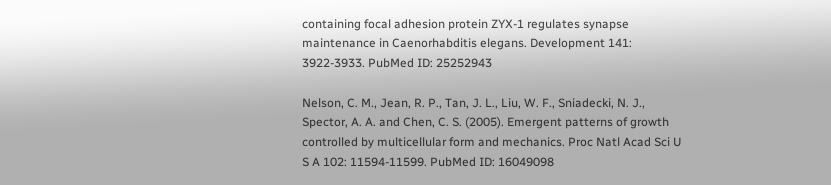containing focal adhesion protein ZYX-1 regulates synapse maintenance in Caenorhabditis elegans. Development 141: 3922-3933. PubMed ID: 25252943

Nelson, C. M., Jean, R. P., Tan, J. L., Liu, W. F., Sniadecki, N. J., Spector, A. A. and Chen, C. S. (2005). Emergent patterns of growth controlled by multicellular form and mechanics. Proc Natl Acad Sci U S A 102: 11594-11599. PubMed ID: 16049098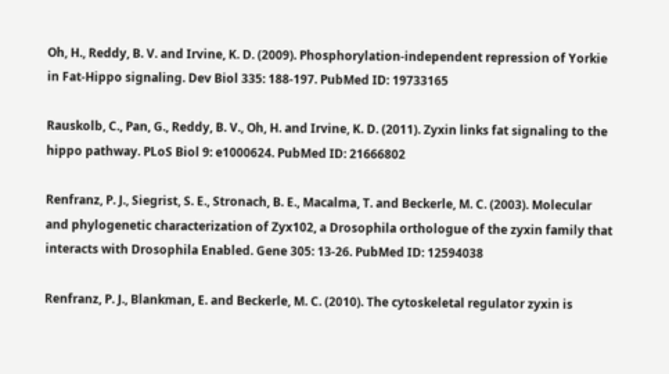Oh, H., Reddy, B. V. and Irvine, K. D. (2009). Phosphorylation-independent repression of Yorkie in Fat-Hippo signaling. Dev Biol 335: 188-197. PubMed ID: 19733165

Rauskolb, C., Pan, G., Reddy, B. V., Oh, H. and Irvine, K. D. (2011). Zyxin links fat signaling to the hippo pathway. PLoS Biol 9: e1000624. PubMed ID: 21666802

Renfranz, P. J., Siegrist, S. E., Stronach, B. E., Macalma, T. and Beckerle, M. C. (2003). Molecular and phylogenetic characterization of Zyx102, a Drosophila orthologue of the zyxin family that interacts with Drosophila Enabled. Gene 305: 13-26. PubMed ID: 12594038

Renfranz, P. J., Blankman, E. and Beckerle, M. C. (2010). The cytoskeletal regulator zyxin is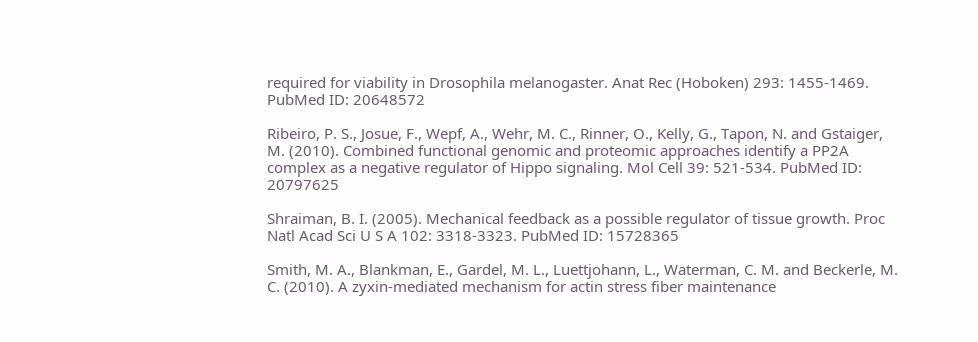required for viability in Drosophila melanogaster. Anat Rec (Hoboken) 293: 1455-1469. PubMed ID: 20648572

Ribeiro, P. S., Josue, F., Wepf, A., Wehr, M. C., Rinner, O., Kelly, G., Tapon, N. and Gstaiger, M. (2010). Combined functional genomic and proteomic approaches identify a PP2A complex as a negative regulator of Hippo signaling. Mol Cell 39: 521-534. PubMed ID: 20797625

Shraiman, B. I. (2005). Mechanical feedback as a possible regulator of tissue growth. Proc Natl Acad Sci U S A 102: 3318-3323. PubMed ID: 15728365

Smith, M. A., Blankman, E., Gardel, M. L., Luettjohann, L., Waterman, C. M. and Beckerle, M. C. (2010). A zyxin-mediated mechanism for actin stress fiber maintenance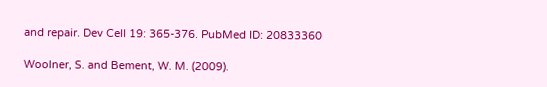and repair. Dev Cell 19: 365-376. PubMed ID: 20833360

Woolner, S. and Bement, W. M. (2009).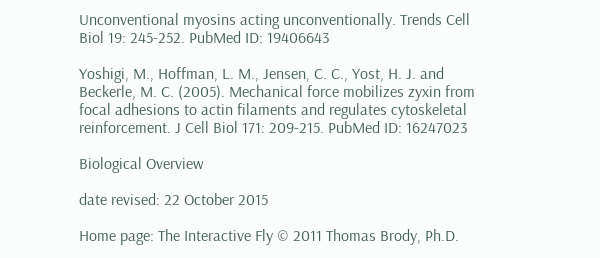Unconventional myosins acting unconventionally. Trends Cell Biol 19: 245-252. PubMed ID: 19406643

Yoshigi, M., Hoffman, L. M., Jensen, C. C., Yost, H. J. and Beckerle, M. C. (2005). Mechanical force mobilizes zyxin from focal adhesions to actin filaments and regulates cytoskeletal reinforcement. J Cell Biol 171: 209-215. PubMed ID: 16247023

Biological Overview

date revised: 22 October 2015

Home page: The Interactive Fly © 2011 Thomas Brody, Ph.D.